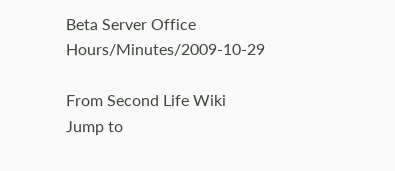Beta Server Office Hours/Minutes/2009-10-29

From Second Life Wiki
Jump to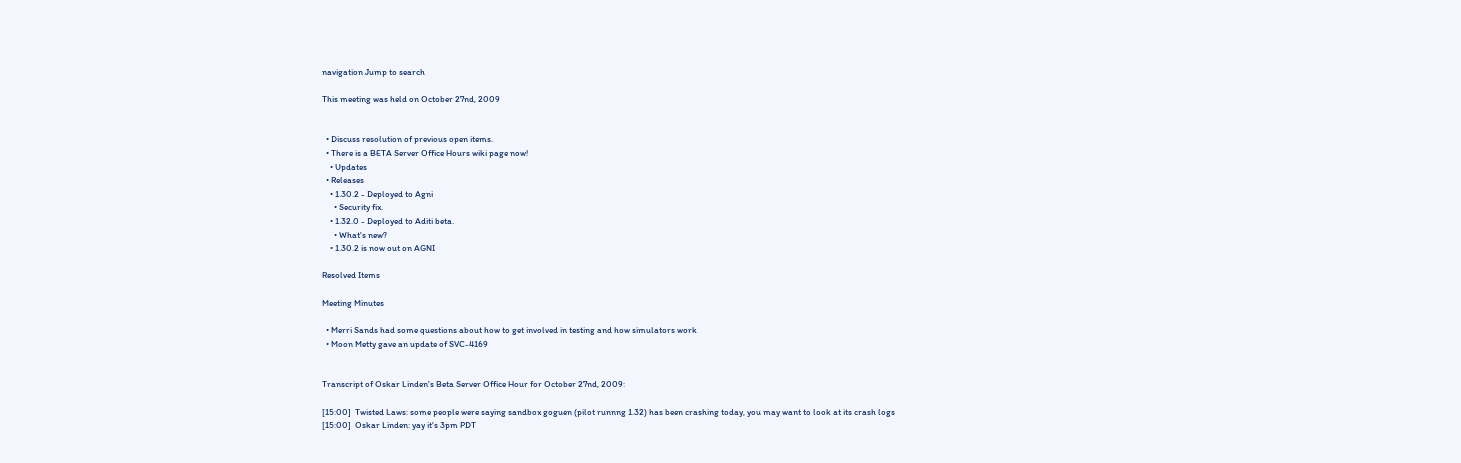navigation Jump to search

This meeting was held on October 27nd, 2009


  • Discuss resolution of previous open items.
  • There is a BETA Server Office Hours wiki page now!
    • Updates
  • Releases
    • 1.30.2 - Deployed to Agni
      • Security fix.
    • 1.32.0 - Deployed to Aditi beta.
      • What's new?
    • 1.30.2 is now out on AGNI

Resolved Items

Meeting Minutes

  • Merri Sands had some questions about how to get involved in testing and how simulators work
  • Moon Metty gave an update of SVC-4169


Transcript of Oskar Linden's Beta Server Office Hour for October 27nd, 2009:

[15:00]  Twisted Laws: some people were saying sandbox goguen (pilot runnng 1.32) has been crashing today, you may want to look at its crash logs
[15:00]  Oskar Linden: yay it's 3pm PDT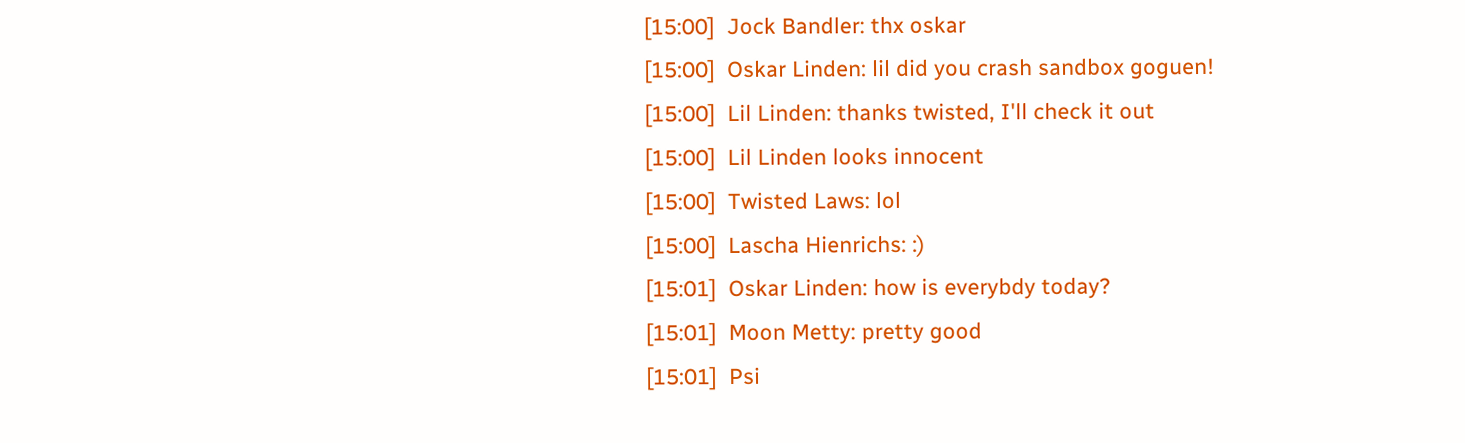[15:00]  Jock Bandler: thx oskar
[15:00]  Oskar Linden: lil did you crash sandbox goguen!
[15:00]  Lil Linden: thanks twisted, I'll check it out
[15:00]  Lil Linden looks innocent
[15:00]  Twisted Laws: lol
[15:00]  Lascha Hienrichs: :)
[15:01]  Oskar Linden: how is everybdy today?
[15:01]  Moon Metty: pretty good
[15:01]  Psi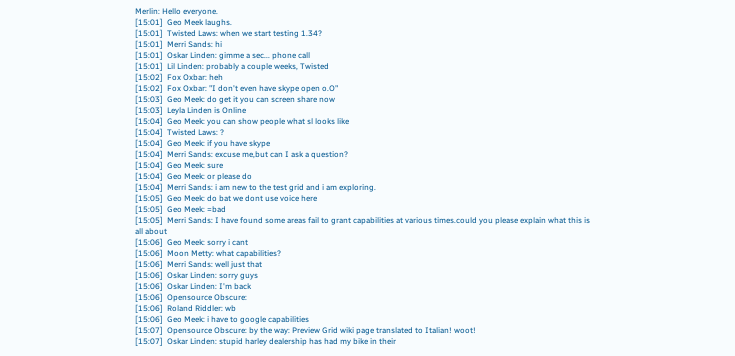Merlin: Hello everyone.
[15:01]  Geo Meek laughs.
[15:01]  Twisted Laws: when we start testing 1.34?
[15:01]  Merri Sands: hi
[15:01]  Oskar Linden: gimme a sec... phone call
[15:01]  Lil Linden: probably a couple weeks, Twisted
[15:02]  Fox Oxbar: heh
[15:02]  Fox Oxbar: "I don't even have skype open o.O"
[15:03]  Geo Meek: do get it you can screen share now
[15:03]  Leyla Linden is Online
[15:04]  Geo Meek: you can show people what sl looks like
[15:04]  Twisted Laws: ?
[15:04]  Geo Meek: if you have skype
[15:04]  Merri Sands: excuse me,but can I ask a question?
[15:04]  Geo Meek: sure
[15:04]  Geo Meek: or please do
[15:04]  Merri Sands: i am new to the test grid and i am exploring.
[15:05]  Geo Meek: do bat we dont use voice here
[15:05]  Geo Meek: =bad
[15:05]  Merri Sands: I have found some areas fail to grant capabilities at various times.could you please explain what this is all about
[15:06]  Geo Meek: sorry i cant
[15:06]  Moon Metty: what capabilities?
[15:06]  Merri Sands: well just that
[15:06]  Oskar Linden: sorry guys
[15:06]  Oskar Linden: I'm back
[15:06]  Opensource Obscure:
[15:06]  Roland Riddler: wb
[15:06]  Geo Meek: i have to google capabilities
[15:07]  Opensource Obscure: by the way: Preview Grid wiki page translated to Italian! woot!
[15:07]  Oskar Linden: stupid harley dealership has had my bike in their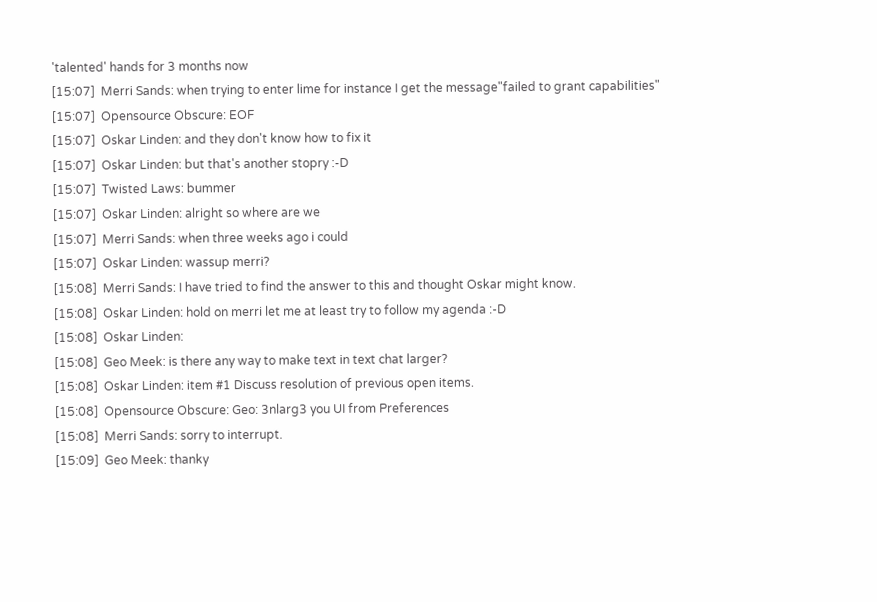'talented' hands for 3 months now
[15:07]  Merri Sands: when trying to enter lime for instance I get the message"failed to grant capabilities"
[15:07]  Opensource Obscure: EOF
[15:07]  Oskar Linden: and they don't know how to fix it
[15:07]  Oskar Linden: but that's another stopry :-D
[15:07]  Twisted Laws: bummer
[15:07]  Oskar Linden: alright so where are we
[15:07]  Merri Sands: when three weeks ago i could
[15:07]  Oskar Linden: wassup merri?
[15:08]  Merri Sands: I have tried to find the answer to this and thought Oskar might know.
[15:08]  Oskar Linden: hold on merri let me at least try to follow my agenda :-D
[15:08]  Oskar Linden:
[15:08]  Geo Meek: is there any way to make text in text chat larger?
[15:08]  Oskar Linden: item #1 Discuss resolution of previous open items.
[15:08]  Opensource Obscure: Geo: 3nlarg3 you UI from Preferences
[15:08]  Merri Sands: sorry to interrupt.
[15:09]  Geo Meek: thanky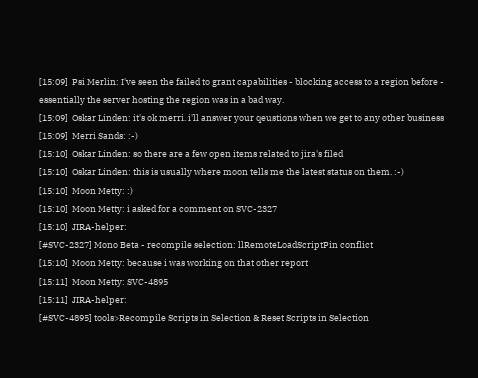[15:09]  Psi Merlin: I've seen the failed to grant capabilities - blocking access to a region before - essentially the server hosting the region was in a bad way.
[15:09]  Oskar Linden: it's ok merri. i'll answer your qeustions when we get to any other business
[15:09]  Merri Sands: :-)
[15:10]  Oskar Linden: so there are a few open items related to jira's filed
[15:10]  Oskar Linden: this is usually where moon tells me the latest status on them. :-)
[15:10]  Moon Metty: :)
[15:10]  Moon Metty: i asked for a comment on SVC-2327
[15:10]  JIRA-helper:
[#SVC-2327] Mono Beta - recompile selection: llRemoteLoadScriptPin conflict
[15:10]  Moon Metty: because i was working on that other report
[15:11]  Moon Metty: SVC-4895
[15:11]  JIRA-helper:
[#SVC-4895] tools>Recompile Scripts in Selection & Reset Scripts in Selection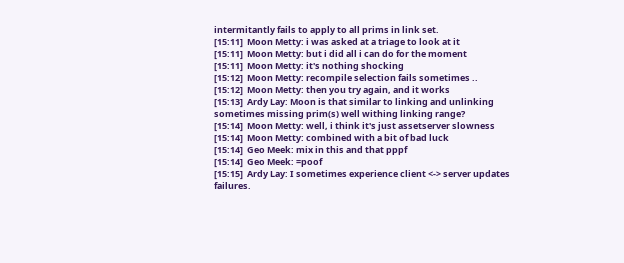intermitantly fails to apply to all prims in link set.
[15:11]  Moon Metty: i was asked at a triage to look at it
[15:11]  Moon Metty: but i did all i can do for the moment
[15:11]  Moon Metty: it's nothing shocking
[15:12]  Moon Metty: recompile selection fails sometimes ..
[15:12]  Moon Metty: then you try again, and it works
[15:13]  Ardy Lay: Moon is that similar to linking and unlinking sometimes missing prim(s) well withing linking range?
[15:14]  Moon Metty: well, i think it's just assetserver slowness
[15:14]  Moon Metty: combined with a bit of bad luck
[15:14]  Geo Meek: mix in this and that pppf
[15:14]  Geo Meek: =poof
[15:15]  Ardy Lay: I sometimes experience client <-> server updates failures.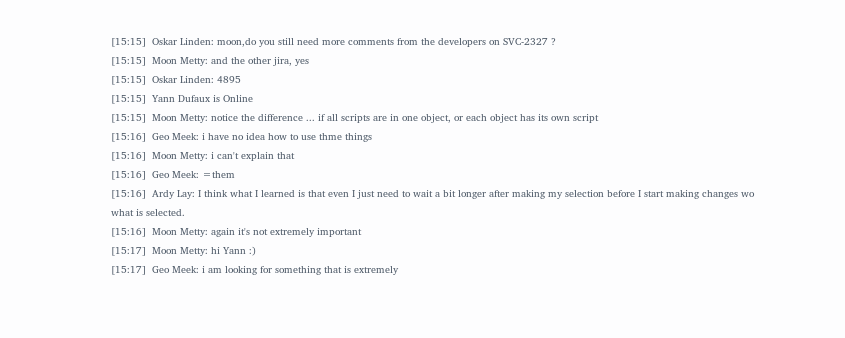[15:15]  Oskar Linden: moon,do you still need more comments from the developers on SVC-2327 ?
[15:15]  Moon Metty: and the other jira, yes
[15:15]  Oskar Linden: 4895
[15:15]  Yann Dufaux is Online
[15:15]  Moon Metty: notice the difference ... if all scripts are in one object, or each object has its own script
[15:16]  Geo Meek: i have no idea how to use thme things
[15:16]  Moon Metty: i can't explain that
[15:16]  Geo Meek: =them
[15:16]  Ardy Lay: I think what I learned is that even I just need to wait a bit longer after making my selection before I start making changes wo what is selected.
[15:16]  Moon Metty: again it's not extremely important
[15:17]  Moon Metty: hi Yann :)
[15:17]  Geo Meek: i am looking for something that is extremely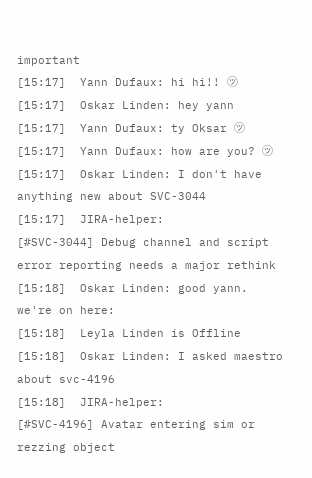important
[15:17]  Yann Dufaux: hi hi!! ㋡
[15:17]  Oskar Linden: hey yann
[15:17]  Yann Dufaux: ty Oksar ㋡
[15:17]  Yann Dufaux: how are you? ㋡
[15:17]  Oskar Linden: I don't have anything new about SVC-3044
[15:17]  JIRA-helper:
[#SVC-3044] Debug channel and script error reporting needs a major rethink
[15:18]  Oskar Linden: good yann. we're on here:
[15:18]  Leyla Linden is Offline
[15:18]  Oskar Linden: I asked maestro about svc-4196
[15:18]  JIRA-helper:
[#SVC-4196] Avatar entering sim or rezzing object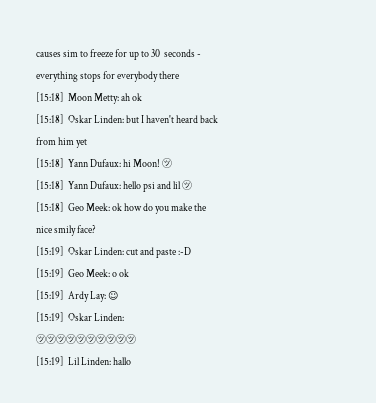causes sim to freeze for up to 30  seconds - everything stops for everybody there
[15:18]  Moon Metty: ah ok
[15:18]  Oskar Linden: but I haven't heard back from him yet
[15:18]  Yann Dufaux: hi Moon! ㋡
[15:18]  Yann Dufaux: hello psi and lil ㋡
[15:18]  Geo Meek: ok how do you make the nice smily face?
[15:19]  Oskar Linden: cut and paste :-D
[15:19]  Geo Meek: o ok
[15:19]  Ardy Lay: ☺
[15:19]  Oskar Linden: ㋡㋡㋡㋡㋡㋡㋡㋡㋡㋡
[15:19]  Lil Linden: hallo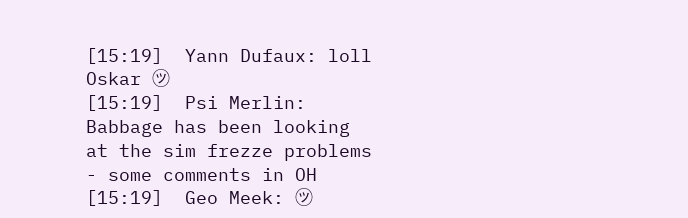[15:19]  Yann Dufaux: loll Oskar ㋡
[15:19]  Psi Merlin: Babbage has been looking at the sim frezze problems - some comments in OH
[15:19]  Geo Meek: ㋡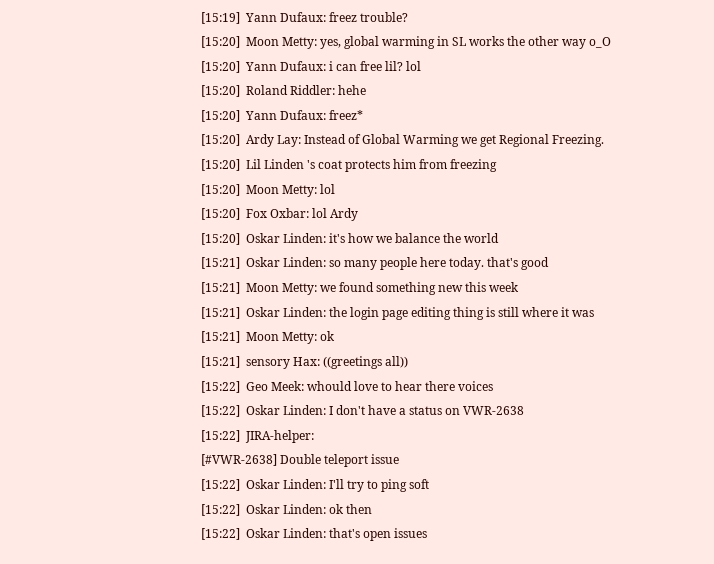[15:19]  Yann Dufaux: freez trouble?
[15:20]  Moon Metty: yes, global warming in SL works the other way o_O
[15:20]  Yann Dufaux: i can free lil? lol
[15:20]  Roland Riddler: hehe
[15:20]  Yann Dufaux: freez*
[15:20]  Ardy Lay: Instead of Global Warming we get Regional Freezing.
[15:20]  Lil Linden 's coat protects him from freezing
[15:20]  Moon Metty: lol
[15:20]  Fox Oxbar: lol Ardy
[15:20]  Oskar Linden: it's how we balance the world
[15:21]  Oskar Linden: so many people here today. that's good
[15:21]  Moon Metty: we found something new this week
[15:21]  Oskar Linden: the login page editing thing is still where it was
[15:21]  Moon Metty: ok
[15:21]  sensory Hax: ((greetings all))
[15:22]  Geo Meek: whould love to hear there voices
[15:22]  Oskar Linden: I don't have a status on VWR-2638
[15:22]  JIRA-helper:
[#VWR-2638] Double teleport issue
[15:22]  Oskar Linden: I'll try to ping soft
[15:22]  Oskar Linden: ok then
[15:22]  Oskar Linden: that's open issues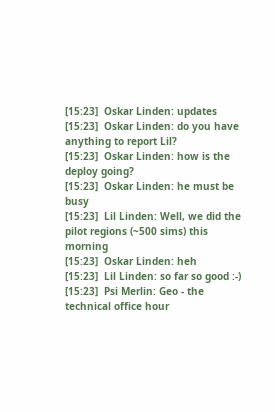[15:23]  Oskar Linden: updates
[15:23]  Oskar Linden: do you have anything to report Lil?
[15:23]  Oskar Linden: how is the deploy going?
[15:23]  Oskar Linden: he must be busy
[15:23]  Lil Linden: Well, we did the pilot regions (~500 sims) this morning
[15:23]  Oskar Linden: heh
[15:23]  Lil Linden: so far so good :-)
[15:23]  Psi Merlin: Geo - the technical office hour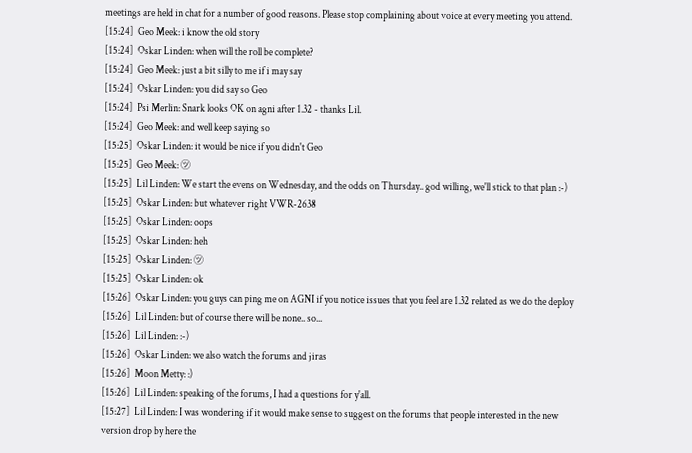meetings are held in chat for a number of good reasons. Please stop complaining about voice at every meeting you attend.
[15:24]  Geo Meek: i know the old story
[15:24]  Oskar Linden: when will the roll be complete?
[15:24]  Geo Meek: just a bit silly to me if i may say
[15:24]  Oskar Linden: you did say so Geo
[15:24]  Psi Merlin: Snark looks OK on agni after 1.32 - thanks Lil.
[15:24]  Geo Meek: and well keep saying so
[15:25]  Oskar Linden: it would be nice if you didn't Geo
[15:25]  Geo Meek: ㋡
[15:25]  Lil Linden: We start the evens on Wednesday, and the odds on Thursday.. god willing, we'll stick to that plan :-)
[15:25]  Oskar Linden: but whatever right VWR-2638
[15:25]  Oskar Linden: oops
[15:25]  Oskar Linden: heh
[15:25]  Oskar Linden: ㋡
[15:25]  Oskar Linden: ok
[15:26]  Oskar Linden: you guys can ping me on AGNI if you notice issues that you feel are 1.32 related as we do the deploy
[15:26]  Lil Linden: but of course there will be none.. so...
[15:26]  Lil Linden: :-)
[15:26]  Oskar Linden: we also watch the forums and jiras
[15:26]  Moon Metty: :)
[15:26]  Lil Linden: speaking of the forums, I had a questions for y'all.
[15:27]  Lil Linden: I was wondering if it would make sense to suggest on the forums that people interested in the new version drop by here the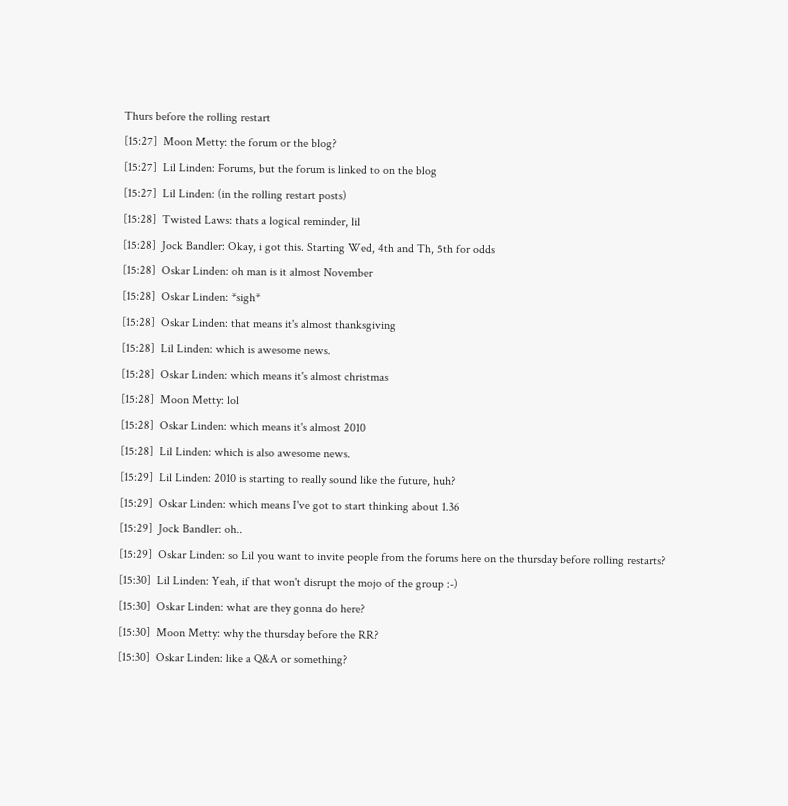Thurs before the rolling restart
[15:27]  Moon Metty: the forum or the blog?
[15:27]  Lil Linden: Forums, but the forum is linked to on the blog
[15:27]  Lil Linden: (in the rolling restart posts)
[15:28]  Twisted Laws: thats a logical reminder, lil
[15:28]  Jock Bandler: Okay, i got this. Starting Wed, 4th and Th, 5th for odds
[15:28]  Oskar Linden: oh man is it almost November
[15:28]  Oskar Linden: *sigh*
[15:28]  Oskar Linden: that means it's almost thanksgiving
[15:28]  Lil Linden: which is awesome news.
[15:28]  Oskar Linden: which means it's almost christmas
[15:28]  Moon Metty: lol
[15:28]  Oskar Linden: which means it's almost 2010
[15:28]  Lil Linden: which is also awesome news.
[15:29]  Lil Linden: 2010 is starting to really sound like the future, huh?
[15:29]  Oskar Linden: which means I've got to start thinking about 1.36
[15:29]  Jock Bandler: oh..
[15:29]  Oskar Linden: so Lil you want to invite people from the forums here on the thursday before rolling restarts?
[15:30]  Lil Linden: Yeah, if that won't disrupt the mojo of the group :-)
[15:30]  Oskar Linden: what are they gonna do here?
[15:30]  Moon Metty: why the thursday before the RR?
[15:30]  Oskar Linden: like a Q&A or something?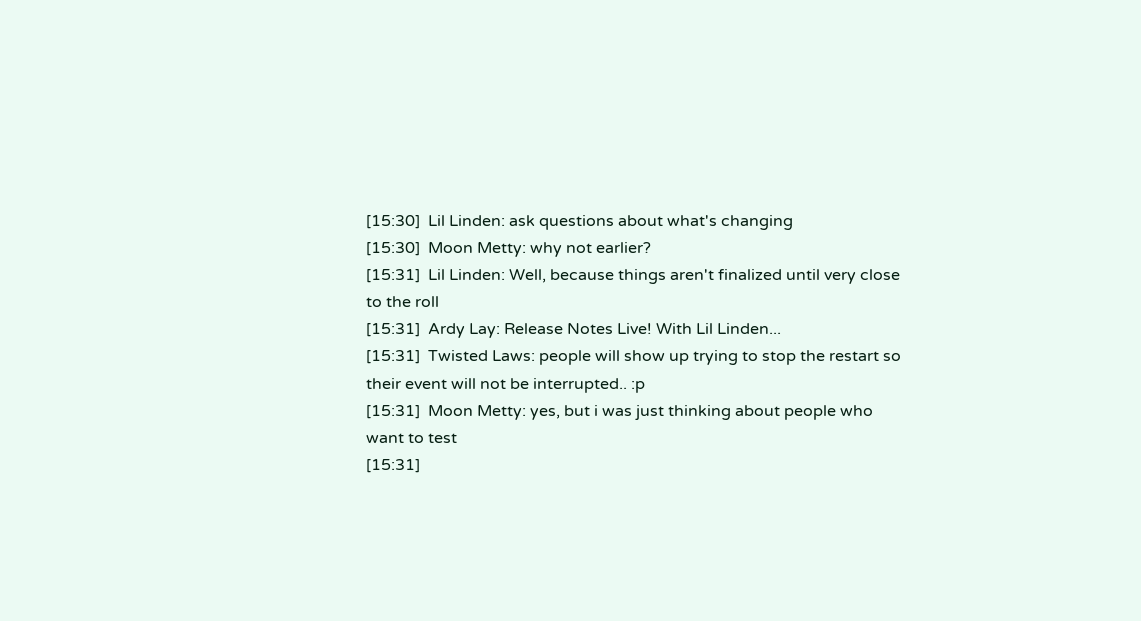[15:30]  Lil Linden: ask questions about what's changing
[15:30]  Moon Metty: why not earlier?
[15:31]  Lil Linden: Well, because things aren't finalized until very close to the roll
[15:31]  Ardy Lay: Release Notes Live! With Lil Linden...
[15:31]  Twisted Laws: people will show up trying to stop the restart so their event will not be interrupted.. :p
[15:31]  Moon Metty: yes, but i was just thinking about people who want to test
[15:31]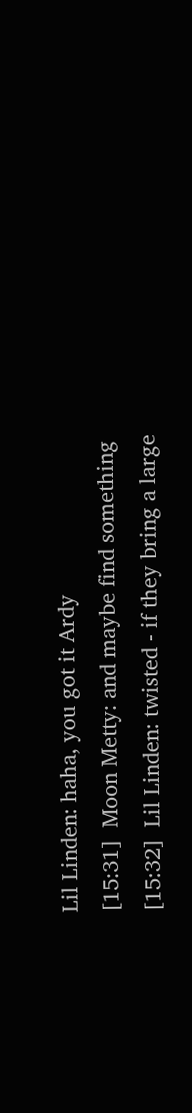Lil Linden: haha, you got it Ardy
[15:31]  Moon Metty: and maybe find something
[15:32]  Lil Linden: twisted - if they bring a large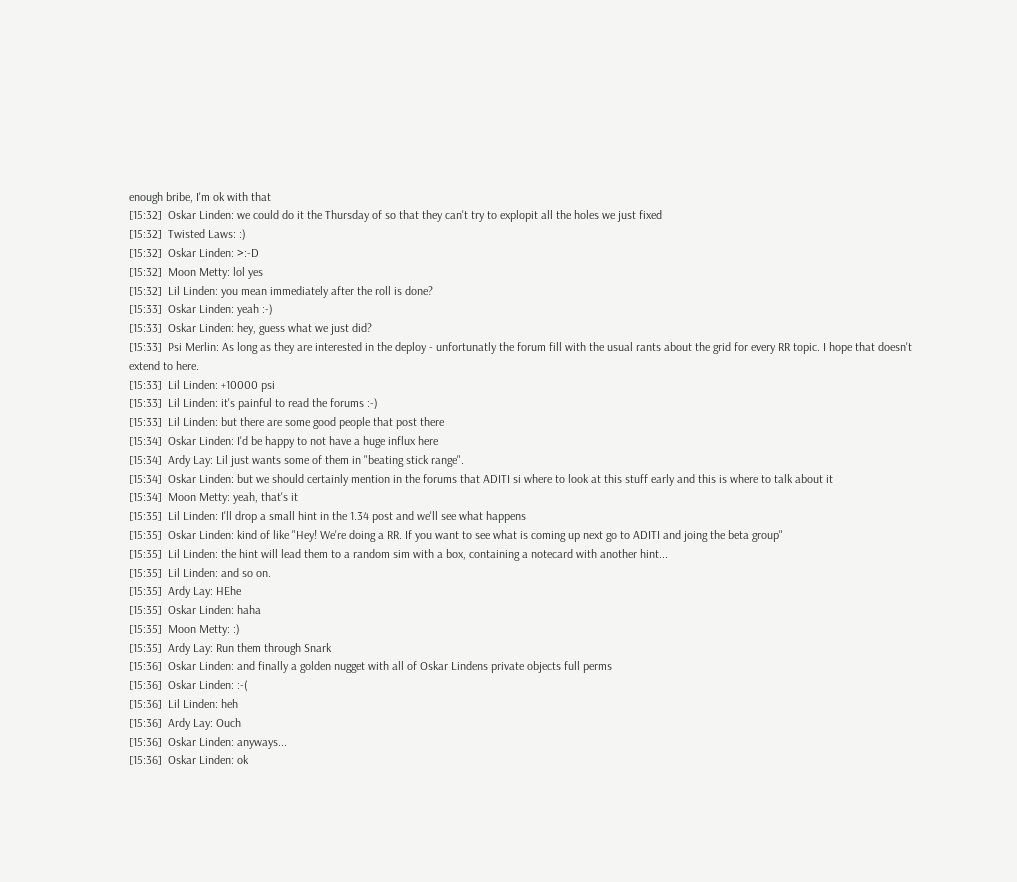enough bribe, I'm ok with that
[15:32]  Oskar Linden: we could do it the Thursday of so that they can't try to explopit all the holes we just fixed
[15:32]  Twisted Laws: :)
[15:32]  Oskar Linden: >:-D
[15:32]  Moon Metty: lol yes
[15:32]  Lil Linden: you mean immediately after the roll is done?
[15:33]  Oskar Linden: yeah :-)
[15:33]  Oskar Linden: hey, guess what we just did?
[15:33]  Psi Merlin: As long as they are interested in the deploy - unfortunatly the forum fill with the usual rants about the grid for every RR topic. I hope that doesn't extend to here.
[15:33]  Lil Linden: +10000 psi
[15:33]  Lil Linden: it's painful to read the forums :-)
[15:33]  Lil Linden: but there are some good people that post there
[15:34]  Oskar Linden: I'd be happy to not have a huge influx here
[15:34]  Ardy Lay: Lil just wants some of them in "beating stick range".
[15:34]  Oskar Linden: but we should certainly mention in the forums that ADITI si where to look at this stuff early and this is where to talk about it
[15:34]  Moon Metty: yeah, that's it
[15:35]  Lil Linden: I'll drop a small hint in the 1.34 post and we'll see what happens
[15:35]  Oskar Linden: kind of like "Hey! We're doing a RR. If you want to see what is coming up next go to ADITI and joing the beta group"
[15:35]  Lil Linden: the hint will lead them to a random sim with a box, containing a notecard with another hint...
[15:35]  Lil Linden: and so on.
[15:35]  Ardy Lay: HEhe
[15:35]  Oskar Linden: haha
[15:35]  Moon Metty: :)
[15:35]  Ardy Lay: Run them through Snark
[15:36]  Oskar Linden: and finally a golden nugget with all of Oskar Lindens private objects full perms
[15:36]  Oskar Linden: :-(
[15:36]  Lil Linden: heh
[15:36]  Ardy Lay: Ouch
[15:36]  Oskar Linden: anyways...
[15:36]  Oskar Linden: ok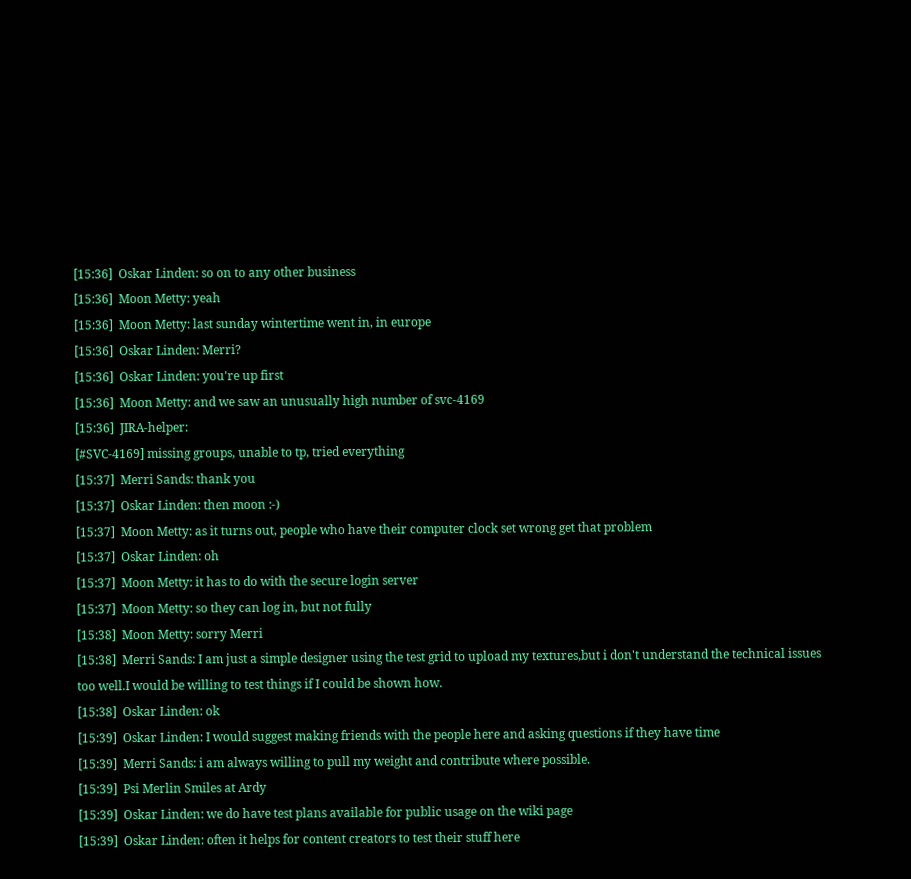[15:36]  Oskar Linden: so on to any other business
[15:36]  Moon Metty: yeah
[15:36]  Moon Metty: last sunday wintertime went in, in europe
[15:36]  Oskar Linden: Merri?
[15:36]  Oskar Linden: you're up first
[15:36]  Moon Metty: and we saw an unusually high number of svc-4169
[15:36]  JIRA-helper:
[#SVC-4169] missing groups, unable to tp, tried everything
[15:37]  Merri Sands: thank you
[15:37]  Oskar Linden: then moon :-)
[15:37]  Moon Metty: as it turns out, people who have their computer clock set wrong get that problem
[15:37]  Oskar Linden: oh
[15:37]  Moon Metty: it has to do with the secure login server
[15:37]  Moon Metty: so they can log in, but not fully
[15:38]  Moon Metty: sorry Merri
[15:38]  Merri Sands: I am just a simple designer using the test grid to upload my textures,but i don't understand the technical issues too well.I would be willing to test things if I could be shown how.
[15:38]  Oskar Linden: ok
[15:39]  Oskar Linden: I would suggest making friends with the people here and asking questions if they have time
[15:39]  Merri Sands: i am always willing to pull my weight and contribute where possible.
[15:39]  Psi Merlin Smiles at Ardy
[15:39]  Oskar Linden: we do have test plans available for public usage on the wiki page
[15:39]  Oskar Linden: often it helps for content creators to test their stuff here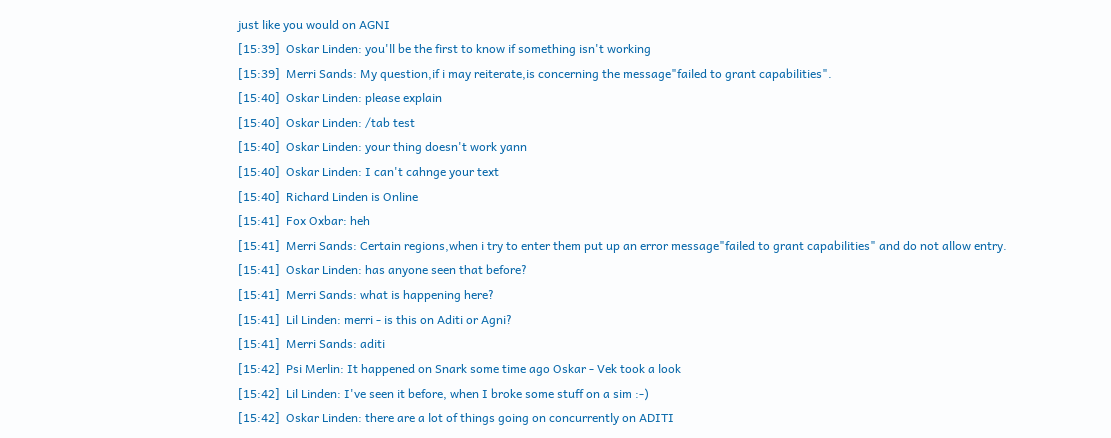just like you would on AGNI
[15:39]  Oskar Linden: you'll be the first to know if something isn't working
[15:39]  Merri Sands: My question,if i may reiterate,is concerning the message"failed to grant capabilities".
[15:40]  Oskar Linden: please explain
[15:40]  Oskar Linden: /tab test
[15:40]  Oskar Linden: your thing doesn't work yann
[15:40]  Oskar Linden: I can't cahnge your text
[15:40]  Richard Linden is Online
[15:41]  Fox Oxbar: heh
[15:41]  Merri Sands: Certain regions,when i try to enter them put up an error message"failed to grant capabilities" and do not allow entry.
[15:41]  Oskar Linden: has anyone seen that before?
[15:41]  Merri Sands: what is happening here?
[15:41]  Lil Linden: merri - is this on Aditi or Agni?
[15:41]  Merri Sands: aditi
[15:42]  Psi Merlin: It happened on Snark some time ago Oskar - Vek took a look
[15:42]  Lil Linden: I've seen it before, when I broke some stuff on a sim :-)
[15:42]  Oskar Linden: there are a lot of things going on concurrently on ADITI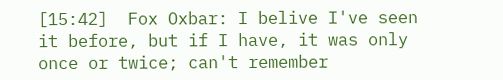[15:42]  Fox Oxbar: I belive I've seen it before, but if I have, it was only once or twice; can't remember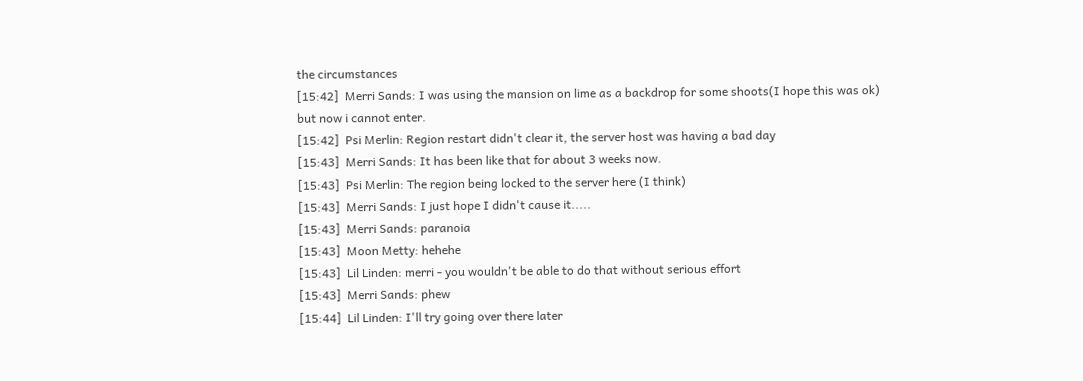the circumstances
[15:42]  Merri Sands: I was using the mansion on lime as a backdrop for some shoots(I hope this was ok) but now i cannot enter.
[15:42]  Psi Merlin: Region restart didn't clear it, the server host was having a bad day
[15:43]  Merri Sands: It has been like that for about 3 weeks now.
[15:43]  Psi Merlin: The region being locked to the server here (I think)
[15:43]  Merri Sands: I just hope I didn't cause it.....
[15:43]  Merri Sands: paranoia
[15:43]  Moon Metty: hehehe
[15:43]  Lil Linden: merri - you wouldn't be able to do that without serious effort
[15:43]  Merri Sands: phew
[15:44]  Lil Linden: I'll try going over there later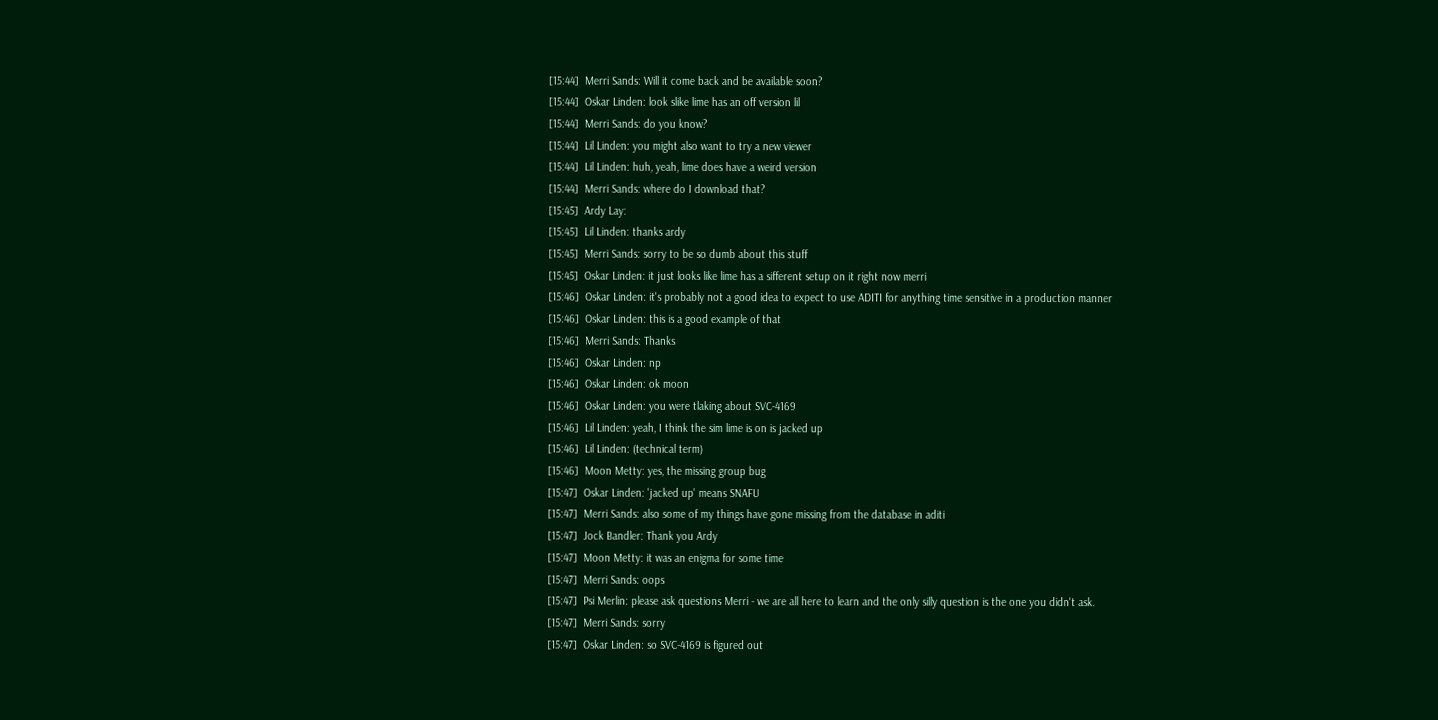[15:44]  Merri Sands: Will it come back and be available soon?
[15:44]  Oskar Linden: look slike lime has an off version lil
[15:44]  Merri Sands: do you know?
[15:44]  Lil Linden: you might also want to try a new viewer
[15:44]  Lil Linden: huh, yeah, lime does have a weird version
[15:44]  Merri Sands: where do I download that?
[15:45]  Ardy Lay:
[15:45]  Lil Linden: thanks ardy
[15:45]  Merri Sands: sorry to be so dumb about this stuff
[15:45]  Oskar Linden: it just looks like lime has a sifferent setup on it right now merri
[15:46]  Oskar Linden: it's probably not a good idea to expect to use ADITI for anything time sensitive in a production manner
[15:46]  Oskar Linden: this is a good example of that
[15:46]  Merri Sands: Thanks
[15:46]  Oskar Linden: np
[15:46]  Oskar Linden: ok moon
[15:46]  Oskar Linden: you were tlaking about SVC-4169
[15:46]  Lil Linden: yeah, I think the sim lime is on is jacked up
[15:46]  Lil Linden: (technical term)
[15:46]  Moon Metty: yes, the missing group bug
[15:47]  Oskar Linden: 'jacked up' means SNAFU
[15:47]  Merri Sands: also some of my things have gone missing from the database in aditi
[15:47]  Jock Bandler: Thank you Ardy
[15:47]  Moon Metty: it was an enigma for some time
[15:47]  Merri Sands: oops
[15:47]  Psi Merlin: please ask questions Merri - we are all here to learn and the only silly question is the one you didn't ask.
[15:47]  Merri Sands: sorry
[15:47]  Oskar Linden: so SVC-4169 is figured out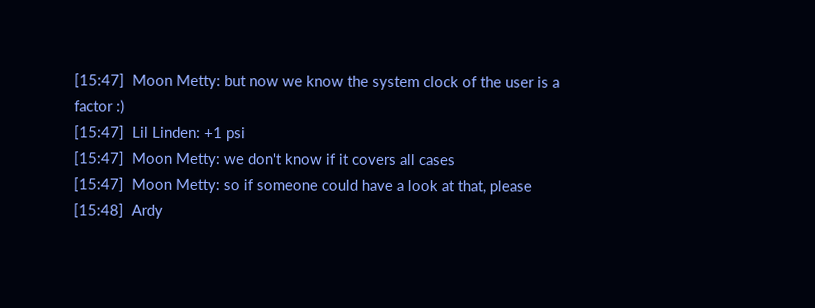[15:47]  Moon Metty: but now we know the system clock of the user is a factor :)
[15:47]  Lil Linden: +1 psi
[15:47]  Moon Metty: we don't know if it covers all cases
[15:47]  Moon Metty: so if someone could have a look at that, please
[15:48]  Ardy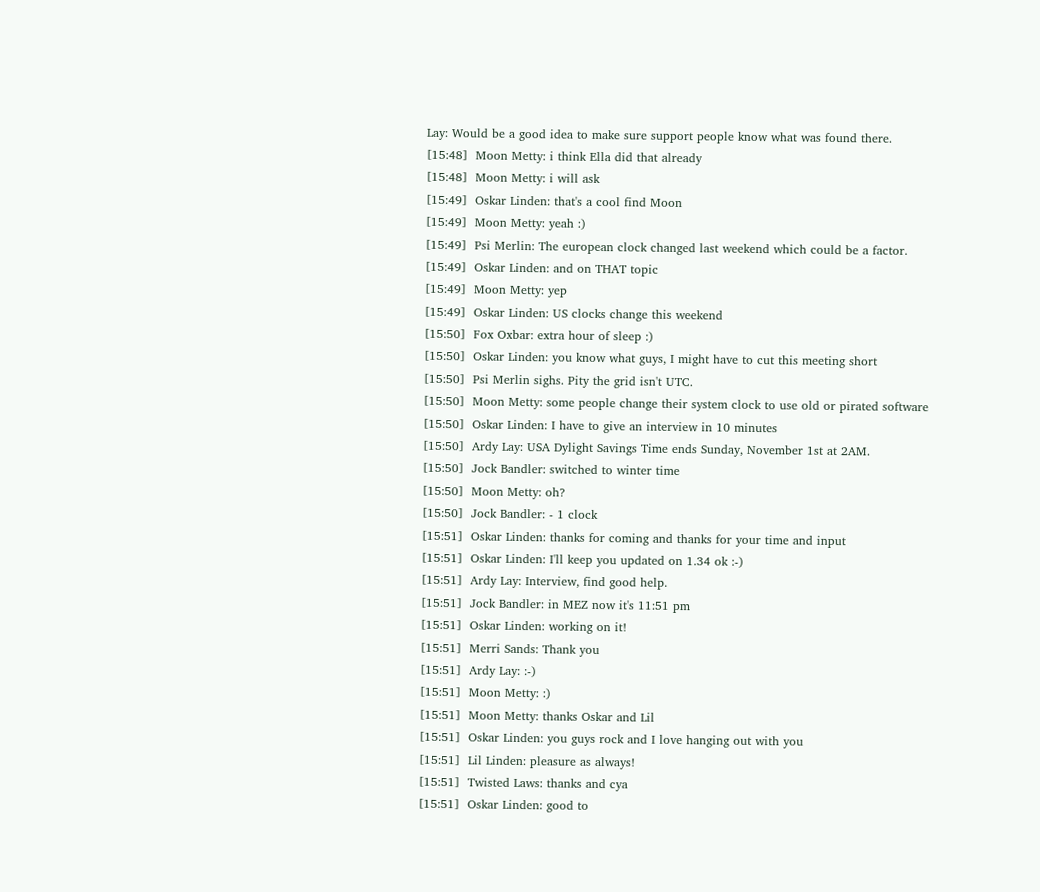Lay: Would be a good idea to make sure support people know what was found there.
[15:48]  Moon Metty: i think Ella did that already
[15:48]  Moon Metty: i will ask
[15:49]  Oskar Linden: that's a cool find Moon
[15:49]  Moon Metty: yeah :)
[15:49]  Psi Merlin: The european clock changed last weekend which could be a factor.
[15:49]  Oskar Linden: and on THAT topic
[15:49]  Moon Metty: yep
[15:49]  Oskar Linden: US clocks change this weekend
[15:50]  Fox Oxbar: extra hour of sleep :)
[15:50]  Oskar Linden: you know what guys, I might have to cut this meeting short
[15:50]  Psi Merlin sighs. Pity the grid isn't UTC.
[15:50]  Moon Metty: some people change their system clock to use old or pirated software
[15:50]  Oskar Linden: I have to give an interview in 10 minutes
[15:50]  Ardy Lay: USA Dylight Savings Time ends Sunday, November 1st at 2AM.
[15:50]  Jock Bandler: switched to winter time
[15:50]  Moon Metty: oh?
[15:50]  Jock Bandler: - 1 clock
[15:51]  Oskar Linden: thanks for coming and thanks for your time and input
[15:51]  Oskar Linden: I'll keep you updated on 1.34 ok :-)
[15:51]  Ardy Lay: Interview, find good help.
[15:51]  Jock Bandler: in MEZ now it's 11:51 pm
[15:51]  Oskar Linden: working on it!
[15:51]  Merri Sands: Thank you
[15:51]  Ardy Lay: :-)
[15:51]  Moon Metty: :)
[15:51]  Moon Metty: thanks Oskar and Lil
[15:51]  Oskar Linden: you guys rock and I love hanging out with you
[15:51]  Lil Linden: pleasure as always!
[15:51]  Twisted Laws: thanks and cya
[15:51]  Oskar Linden: good to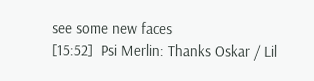see some new faces
[15:52]  Psi Merlin: Thanks Oskar / Lil